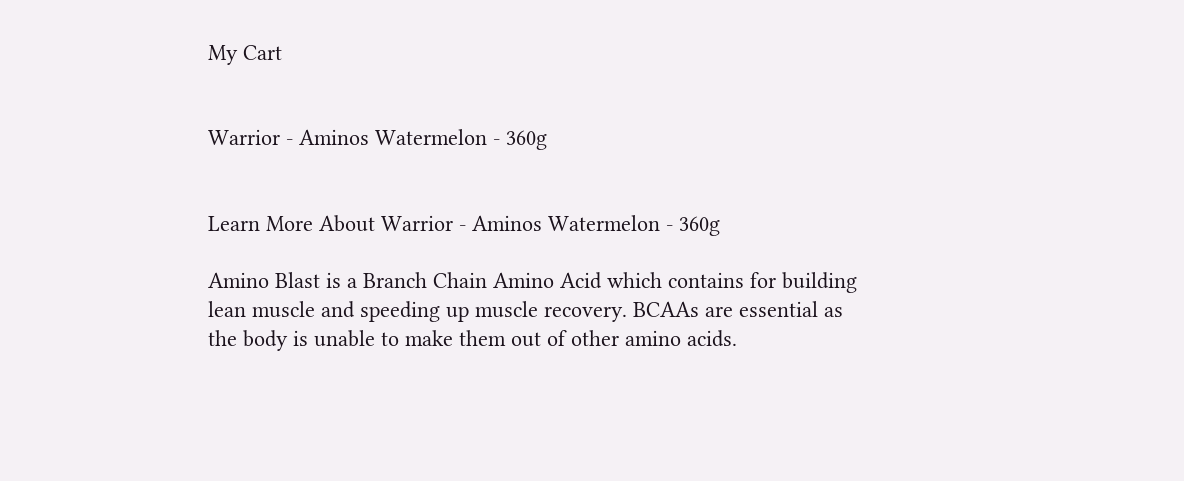My Cart


Warrior - Aminos Watermelon - 360g


Learn More About Warrior - Aminos Watermelon - 360g

Amino Blast is a Branch Chain Amino Acid which contains for building lean muscle and speeding up muscle recovery. BCAAs are essential as the body is unable to make them out of other amino acids.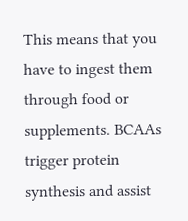This means that you have to ingest them through food or supplements. BCAAs trigger protein synthesis and assist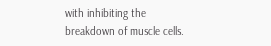with inhibiting the breakdown of muscle cells.